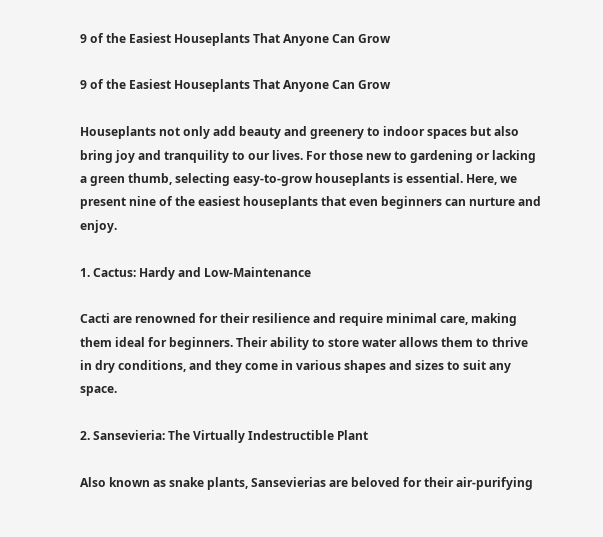9 of the Easiest Houseplants That Anyone Can Grow

9 of the Easiest Houseplants That Anyone Can Grow

Houseplants not only add beauty and greenery to indoor spaces but also bring joy and tranquility to our lives. For those new to gardening or lacking a green thumb, selecting easy-to-grow houseplants is essential. Here, we present nine of the easiest houseplants that even beginners can nurture and enjoy.

1. Cactus: Hardy and Low-Maintenance

Cacti are renowned for their resilience and require minimal care, making them ideal for beginners. Their ability to store water allows them to thrive in dry conditions, and they come in various shapes and sizes to suit any space.

2. Sansevieria: The Virtually Indestructible Plant

Also known as snake plants, Sansevierias are beloved for their air-purifying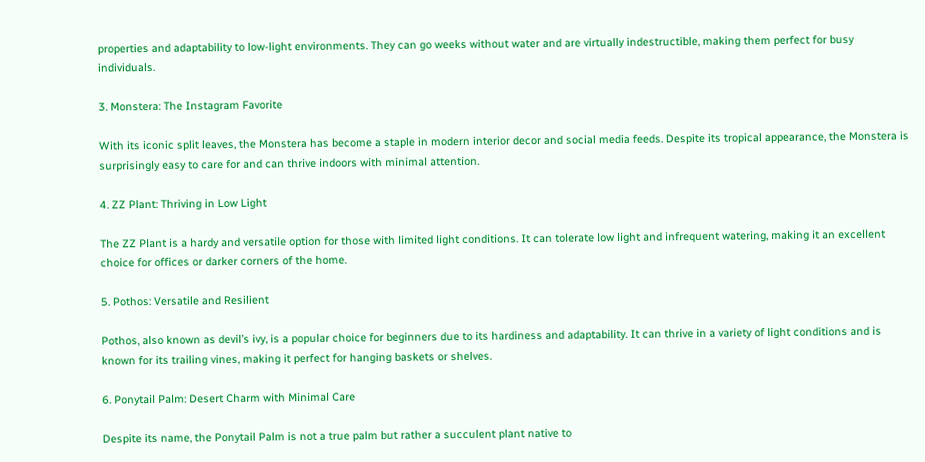properties and adaptability to low-light environments. They can go weeks without water and are virtually indestructible, making them perfect for busy individuals.

3. Monstera: The Instagram Favorite

With its iconic split leaves, the Monstera has become a staple in modern interior decor and social media feeds. Despite its tropical appearance, the Monstera is surprisingly easy to care for and can thrive indoors with minimal attention.

4. ZZ Plant: Thriving in Low Light

The ZZ Plant is a hardy and versatile option for those with limited light conditions. It can tolerate low light and infrequent watering, making it an excellent choice for offices or darker corners of the home.

5. Pothos: Versatile and Resilient

Pothos, also known as devil’s ivy, is a popular choice for beginners due to its hardiness and adaptability. It can thrive in a variety of light conditions and is known for its trailing vines, making it perfect for hanging baskets or shelves.

6. Ponytail Palm: Desert Charm with Minimal Care

Despite its name, the Ponytail Palm is not a true palm but rather a succulent plant native to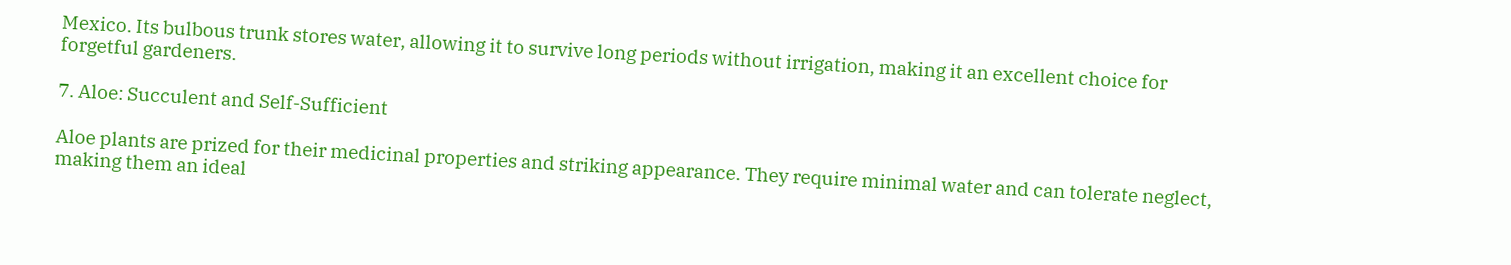Mexico. Its bulbous trunk stores water, allowing it to survive long periods without irrigation, making it an excellent choice for forgetful gardeners.

7. Aloe: Succulent and Self-Sufficient

Aloe plants are prized for their medicinal properties and striking appearance. They require minimal water and can tolerate neglect, making them an ideal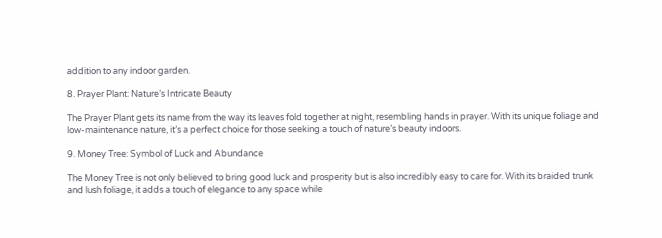addition to any indoor garden.

8. Prayer Plant: Nature’s Intricate Beauty

The Prayer Plant gets its name from the way its leaves fold together at night, resembling hands in prayer. With its unique foliage and low-maintenance nature, it’s a perfect choice for those seeking a touch of nature’s beauty indoors.

9. Money Tree: Symbol of Luck and Abundance

The Money Tree is not only believed to bring good luck and prosperity but is also incredibly easy to care for. With its braided trunk and lush foliage, it adds a touch of elegance to any space while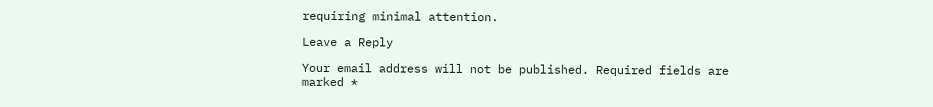requiring minimal attention.

Leave a Reply

Your email address will not be published. Required fields are marked *